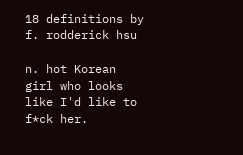18 definitions by f. rodderick hsu

n. hot Korean girl who looks like I'd like to f*ck her.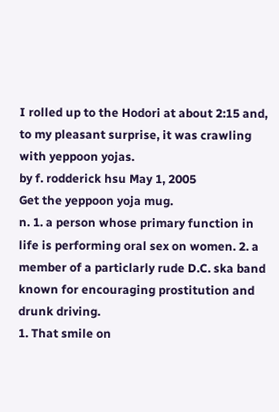I rolled up to the Hodori at about 2:15 and, to my pleasant surprise, it was crawling with yeppoon yojas.
by f. rodderick hsu May 1, 2005
Get the yeppoon yoja mug.
n. 1. a person whose primary function in life is performing oral sex on women. 2. a member of a particlarly rude D.C. ska band known for encouraging prostitution and drunk driving.
1. That smile on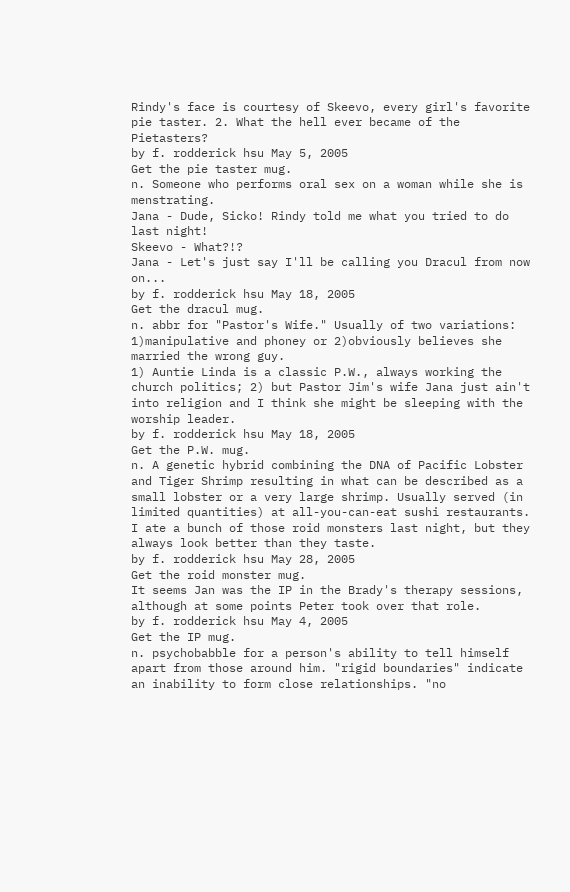Rindy's face is courtesy of Skeevo, every girl's favorite pie taster. 2. What the hell ever became of the Pietasters?
by f. rodderick hsu May 5, 2005
Get the pie taster mug.
n. Someone who performs oral sex on a woman while she is menstrating.
Jana - Dude, Sicko! Rindy told me what you tried to do last night!
Skeevo - What?!?
Jana - Let's just say I'll be calling you Dracul from now on...
by f. rodderick hsu May 18, 2005
Get the dracul mug.
n. abbr for "Pastor's Wife." Usually of two variations: 1)manipulative and phoney or 2)obviously believes she married the wrong guy.
1) Auntie Linda is a classic P.W., always working the church politics; 2) but Pastor Jim's wife Jana just ain't into religion and I think she might be sleeping with the worship leader.
by f. rodderick hsu May 18, 2005
Get the P.W. mug.
n. A genetic hybrid combining the DNA of Pacific Lobster and Tiger Shrimp resulting in what can be described as a small lobster or a very large shrimp. Usually served (in limited quantities) at all-you-can-eat sushi restaurants.
I ate a bunch of those roid monsters last night, but they always look better than they taste.
by f. rodderick hsu May 28, 2005
Get the roid monster mug.
It seems Jan was the IP in the Brady's therapy sessions, although at some points Peter took over that role.
by f. rodderick hsu May 4, 2005
Get the IP mug.
n. psychobabble for a person's ability to tell himself apart from those around him. "rigid boundaries" indicate an inability to form close relationships. "no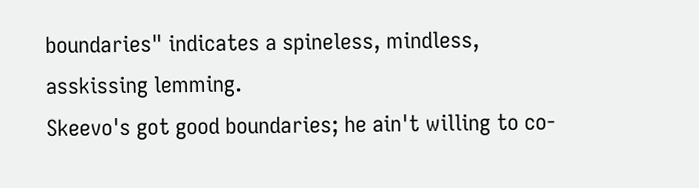boundaries" indicates a spineless, mindless, asskissing lemming.
Skeevo's got good boundaries; he ain't willing to co-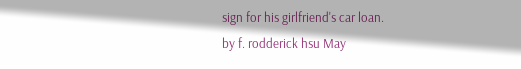sign for his girlfriend's car loan.
by f. rodderick hsu May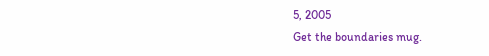5, 2005
Get the boundaries mug.